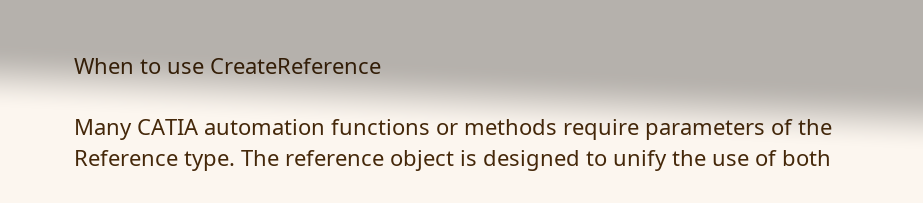When to use CreateReference

Many CATIA automation functions or methods require parameters of the Reference type. The reference object is designed to unify the use of both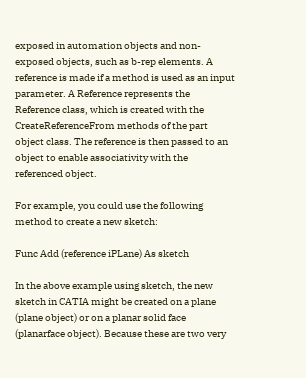exposed in automation objects and non-exposed objects, such as b-rep elements. A reference is made if a method is used as an input parameter. A Reference represents the Reference class, which is created with the CreateReferenceFrom methods of the part object class. The reference is then passed to an object to enable associativity with the referenced object.

For example, you could use the following method to create a new sketch:

Func Add (reference iPLane) As sketch

In the above example using sketch, the new sketch in CATIA might be created on a plane (plane object) or on a planar solid face (planarface object). Because these are two very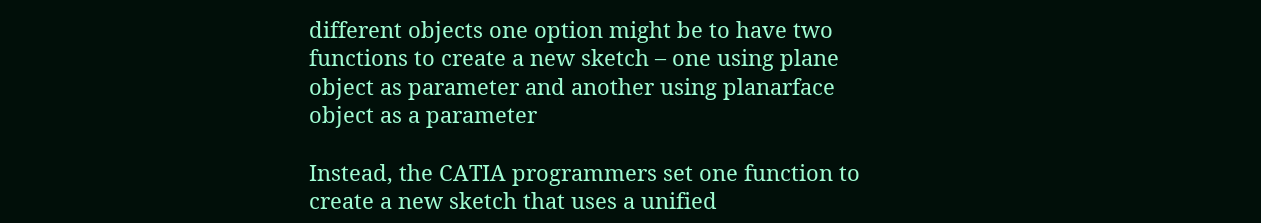different objects one option might be to have two functions to create a new sketch – one using plane object as parameter and another using planarface object as a parameter

Instead, the CATIA programmers set one function to create a new sketch that uses a unified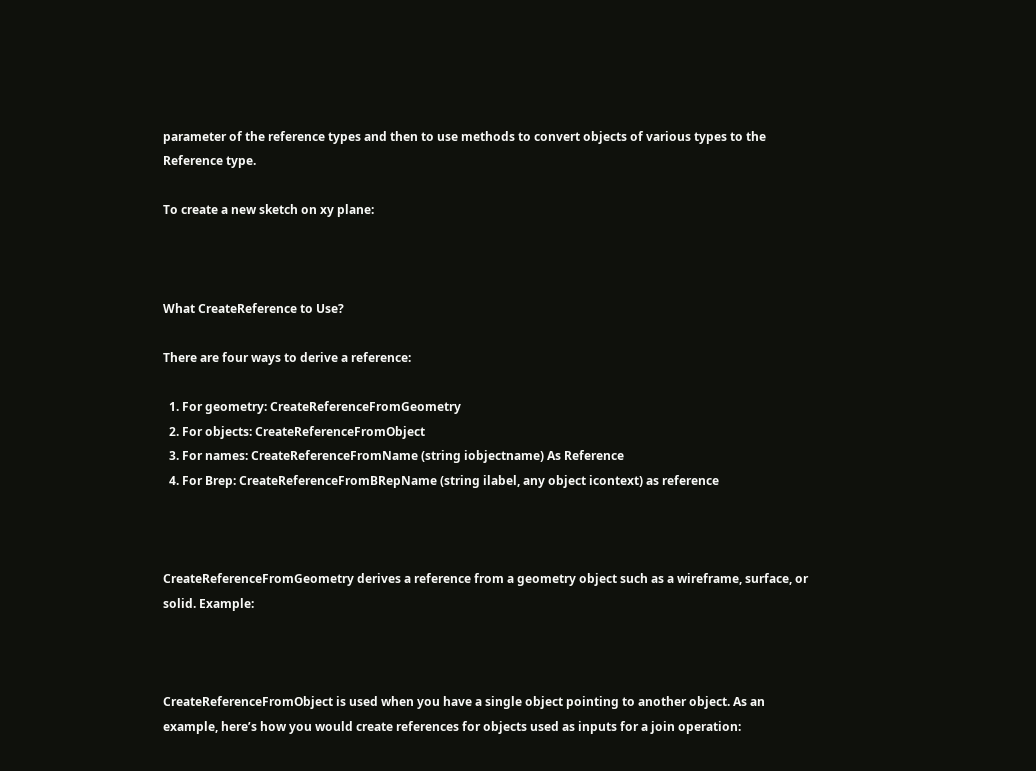parameter of the reference types and then to use methods to convert objects of various types to the Reference type.

To create a new sketch on xy plane:



What CreateReference to Use?

There are four ways to derive a reference:

  1. For geometry: CreateReferenceFromGeometry
  2. For objects: CreateReferenceFromObject
  3. For names: CreateReferenceFromName (string iobjectname) As Reference
  4. For Brep: CreateReferenceFromBRepName (string ilabel, any object icontext) as reference



CreateReferenceFromGeometry derives a reference from a geometry object such as a wireframe, surface, or solid. Example:



CreateReferenceFromObject is used when you have a single object pointing to another object. As an example, here’s how you would create references for objects used as inputs for a join operation: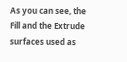As you can see, the Fill and the Extrude surfaces used as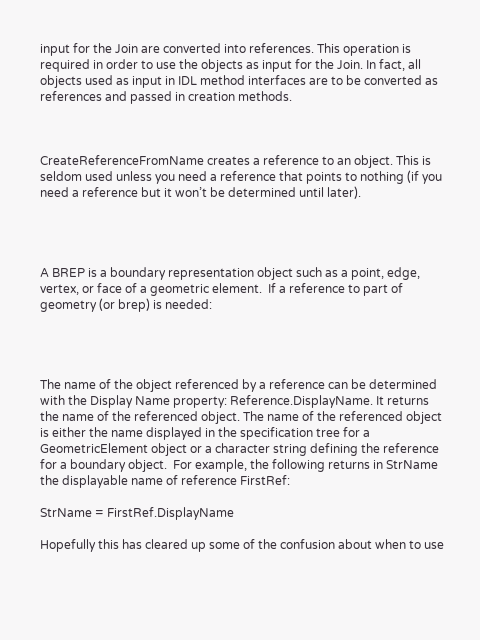input for the Join are converted into references. This operation is required in order to use the objects as input for the Join. In fact, all objects used as input in IDL method interfaces are to be converted as references and passed in creation methods.



CreateReferenceFromName creates a reference to an object. This is seldom used unless you need a reference that points to nothing (if you need a reference but it won’t be determined until later).




A BREP is a boundary representation object such as a point, edge, vertex, or face of a geometric element.  If a reference to part of geometry (or brep) is needed:




The name of the object referenced by a reference can be determined with the Display Name property: Reference.DisplayName. It returns the name of the referenced object. The name of the referenced object is either the name displayed in the specification tree for a GeometricElement object or a character string defining the reference for a boundary object.  For example, the following returns in StrName the displayable name of reference FirstRef:

StrName = FirstRef.DisplayName

Hopefully this has cleared up some of the confusion about when to use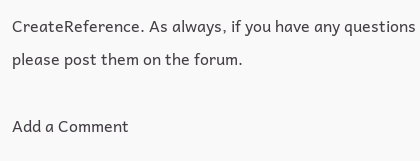CreateReference. As always, if you have any questions please post them on the forum.

Add a Comment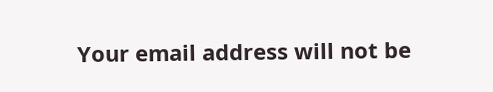Your email address will not be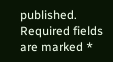published. Required fields are marked *